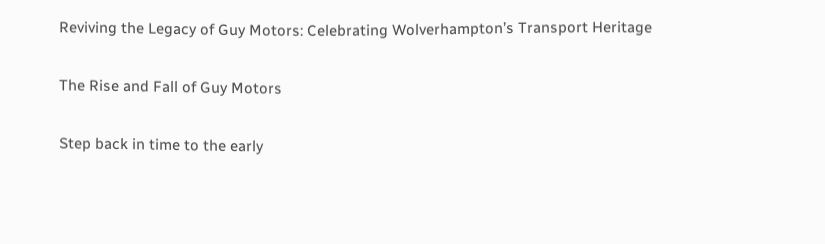Reviving the Legacy of Guy Motors: Celebrating Wolverhampton’s Transport Heritage

The Rise and Fall of Guy Motors

Step back in time to the early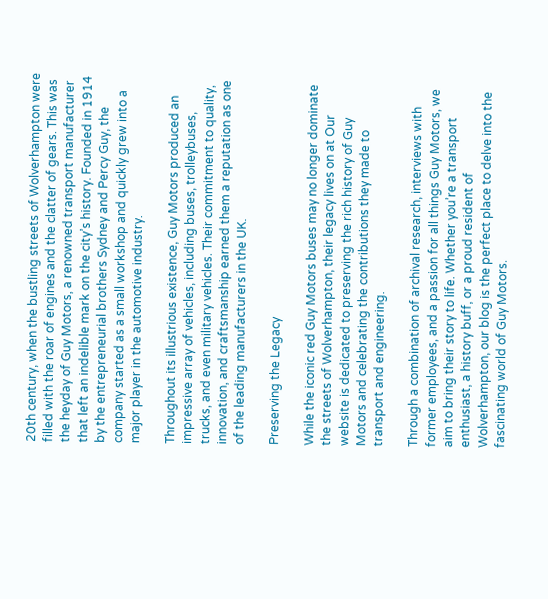20th century, when the bustling streets of Wolverhampton were filled with the roar of engines and the clatter of gears. This was the heyday of Guy Motors, a renowned transport manufacturer that left an indelible mark on the city’s history. Founded in 1914 by the entrepreneurial brothers Sydney and Percy Guy, the company started as a small workshop and quickly grew into a major player in the automotive industry.

Throughout its illustrious existence, Guy Motors produced an impressive array of vehicles, including buses, trolleybuses, trucks, and even military vehicles. Their commitment to quality, innovation, and craftsmanship earned them a reputation as one of the leading manufacturers in the UK.

Preserving the Legacy

While the iconic red Guy Motors buses may no longer dominate the streets of Wolverhampton, their legacy lives on at Our website is dedicated to preserving the rich history of Guy Motors and celebrating the contributions they made to transport and engineering.

Through a combination of archival research, interviews with former employees, and a passion for all things Guy Motors, we aim to bring their story to life. Whether you’re a transport enthusiast, a history buff, or a proud resident of Wolverhampton, our blog is the perfect place to delve into the fascinating world of Guy Motors.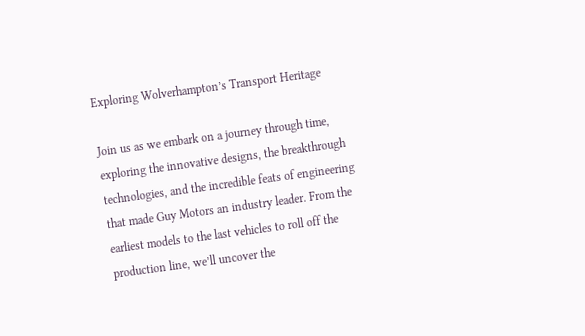Exploring Wolverhampton’s Transport Heritage

Join us as we embark on a journey through time, exploring the innovative designs, the breakthrough technologies, and the incredible feats of engineering that made Guy Motors an industry leader. From the earliest models to the last vehicles to roll off the production line, we’ll uncover the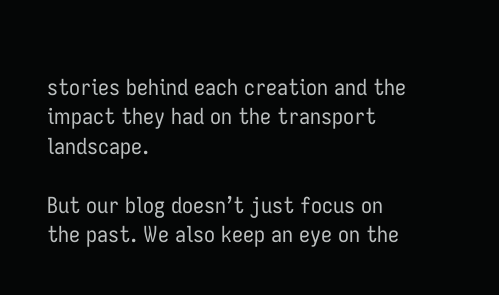stories behind each creation and the impact they had on the transport landscape.

But our blog doesn’t just focus on the past. We also keep an eye on the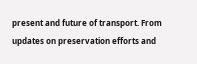present and future of transport. From updates on preservation efforts and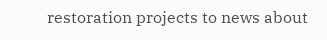restoration projects to news about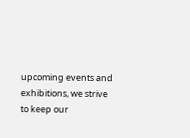upcoming events and exhibitions, we strive to keep our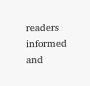readers informed and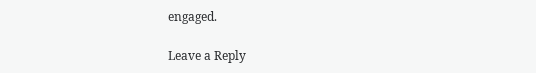engaged.

Leave a Reply